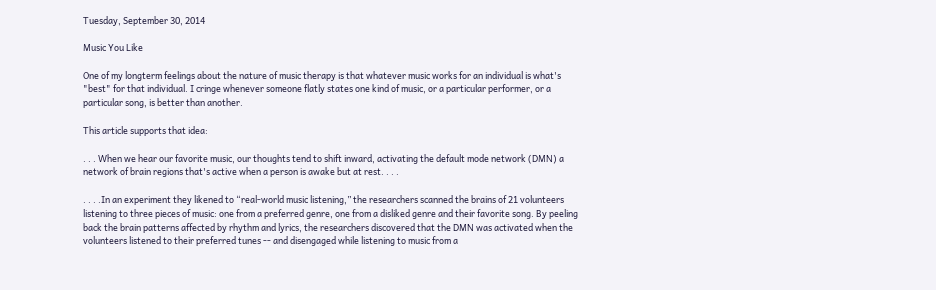Tuesday, September 30, 2014

Music You Like

One of my longterm feelings about the nature of music therapy is that whatever music works for an individual is what's "best" for that individual. I cringe whenever someone flatly states one kind of music, or a particular performer, or a particular song, is better than another.

This article supports that idea:

. . . When we hear our favorite music, our thoughts tend to shift inward, activating the default mode network (DMN) a network of brain regions that's active when a person is awake but at rest. . . .

. . . .In an experiment they likened to “real-world music listening,” the researchers scanned the brains of 21 volunteers listening to three pieces of music: one from a preferred genre, one from a disliked genre and their favorite song. By peeling back the brain patterns affected by rhythm and lyrics, the researchers discovered that the DMN was activated when the volunteers listened to their preferred tunes -- and disengaged while listening to music from a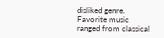disliked genre. Favorite music ranged from classical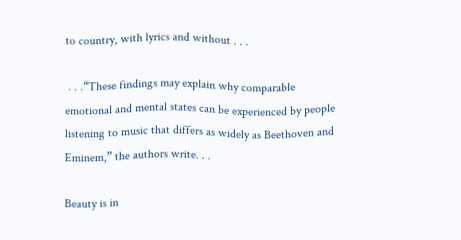to country, with lyrics and without . . .

 . . .“These findings may explain why comparable emotional and mental states can be experienced by people listening to music that differs as widely as Beethoven and Eminem,” the authors write. . .

Beauty is in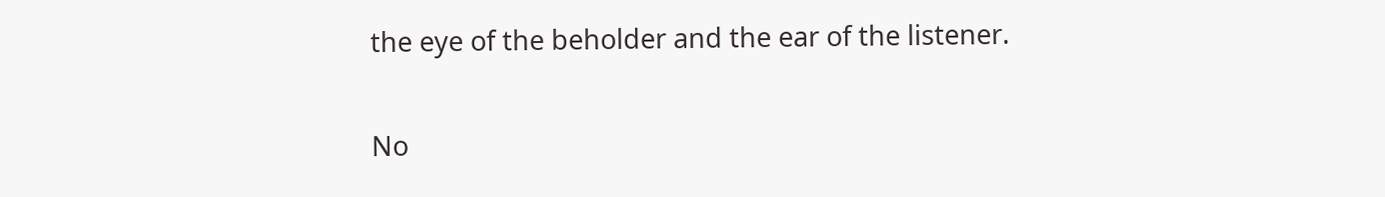the eye of the beholder and the ear of the listener.

No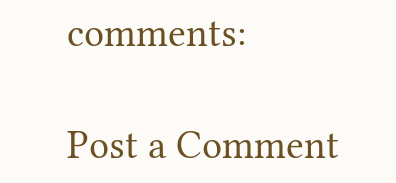comments:

Post a Comment